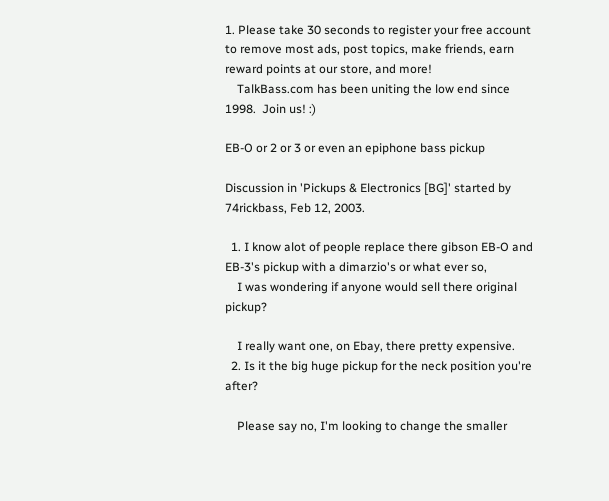1. Please take 30 seconds to register your free account to remove most ads, post topics, make friends, earn reward points at our store, and more!
    TalkBass.com has been uniting the low end since 1998.  Join us! :)

EB-O or 2 or 3 or even an epiphone bass pickup

Discussion in 'Pickups & Electronics [BG]' started by 74rickbass, Feb 12, 2003.

  1. I know alot of people replace there gibson EB-O and EB-3's pickup with a dimarzio's or what ever so,
    I was wondering if anyone would sell there original pickup?

    I really want one, on Ebay, there pretty expensive.
  2. Is it the big huge pickup for the neck position you're after?

    Please say no, I'm looking to change the smaller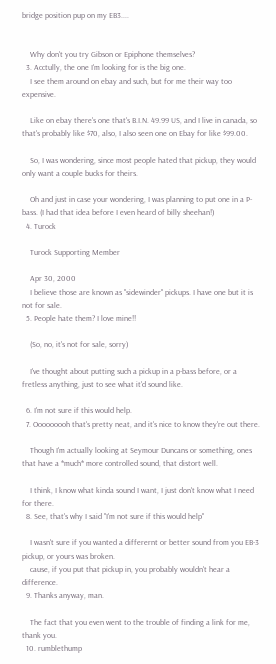bridge position pup on my EB3....


    Why don't you try Gibson or Epiphone themselves?
  3. Acctully, the one I'm looking for is the big one.
    I see them around on ebay and such, but for me their way too expensive.

    Like on ebay there's one that's B.I.N. 49.99 US, and I live in canada, so that's probably like $70, also, I also seen one on Ebay for like $99.00.

    So, I was wondering, since most people hated that pickup, they would only want a couple bucks for theirs.

    Oh and just in case your wondering, I was planning to put one in a P-bass. (I had that idea before I even heard of billy sheehan!)
  4. Turock

    Turock Supporting Member

    Apr 30, 2000
    I believe those are known as "sidewinder" pickups. I have one but it is not for sale.
  5. People hate them? I love mine!!

    (So, no, it's not for sale, sorry)

    I've thought about putting such a pickup in a p-bass before, or a fretless anything, just to see what it'd sound like.

  6. I'm not sure if this would help.
  7. Ooooooooh that's pretty neat, and it's nice to know they're out there.

    Though I'm actually looking at Seymour Duncans or something, ones that have a *much* more controlled sound, that distort well.

    I think, I know what kinda sound I want, I just don't know what I need for there.
  8. See, that's why I said "I'm not sure if this would help"

    I wasn't sure if you wanted a differernt or better sound from you EB-3 pickup, or yours was broken.
    cause, if you put that pickup in, you probably wouldn't hear a difference.
  9. Thanks anyway, man.

    The fact that you even went to the trouble of finding a link for me, thank you.
  10. rumblethump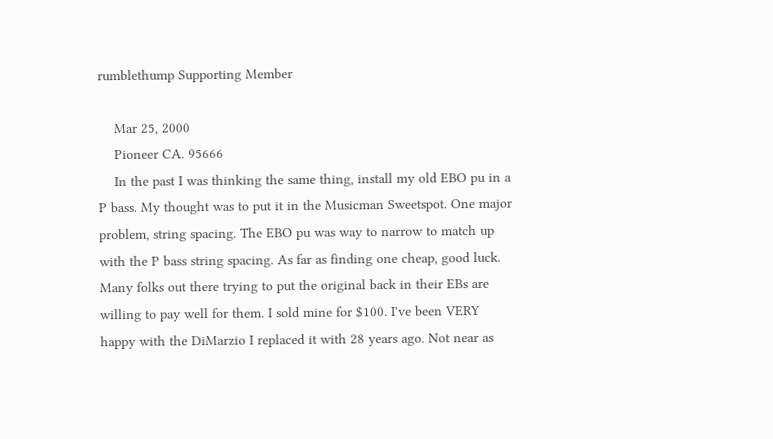rumblethump Supporting Member

    Mar 25, 2000
    Pioneer CA. 95666
    In the past I was thinking the same thing, install my old EBO pu in a P bass. My thought was to put it in the Musicman Sweetspot. One major problem, string spacing. The EBO pu was way to narrow to match up with the P bass string spacing. As far as finding one cheap, good luck. Many folks out there trying to put the original back in their EBs are willing to pay well for them. I sold mine for $100. I've been VERY happy with the DiMarzio I replaced it with 28 years ago. Not near as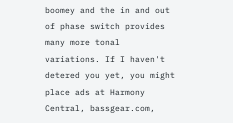boomey and the in and out of phase switch provides many more tonal variations. If I haven't detered you yet, you might place ads at Harmony Central, bassgear.com,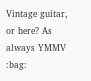Vintage guitar, or here? As always YMMV :bag: